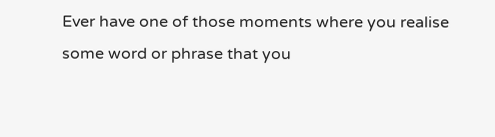Ever have one of those moments where you realise some word or phrase that you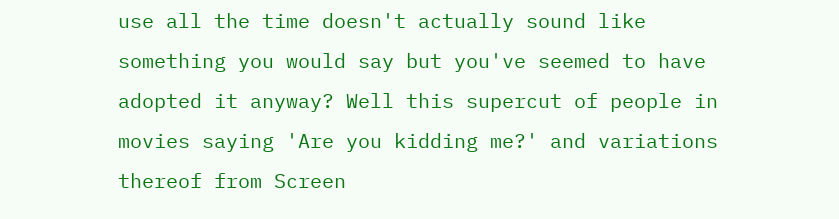use all the time doesn't actually sound like something you would say but you've seemed to have adopted it anyway? Well this supercut of people in movies saying 'Are you kidding me?' and variations thereof from Screen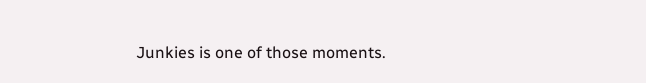Junkies is one of those moments.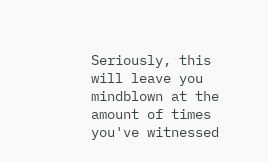Seriously, this will leave you mindblown at the amount of times you've witnessed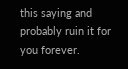this saying and probably ruin it for you forever.